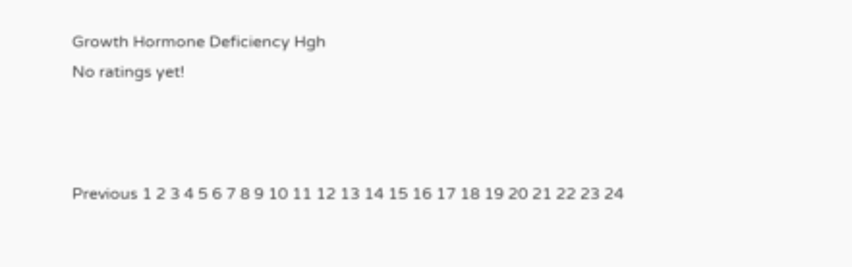Growth Hormone Deficiency Hgh
No ratings yet!



Previous 1 2 3 4 5 6 7 8 9 10 11 12 13 14 15 16 17 18 19 20 21 22 23 24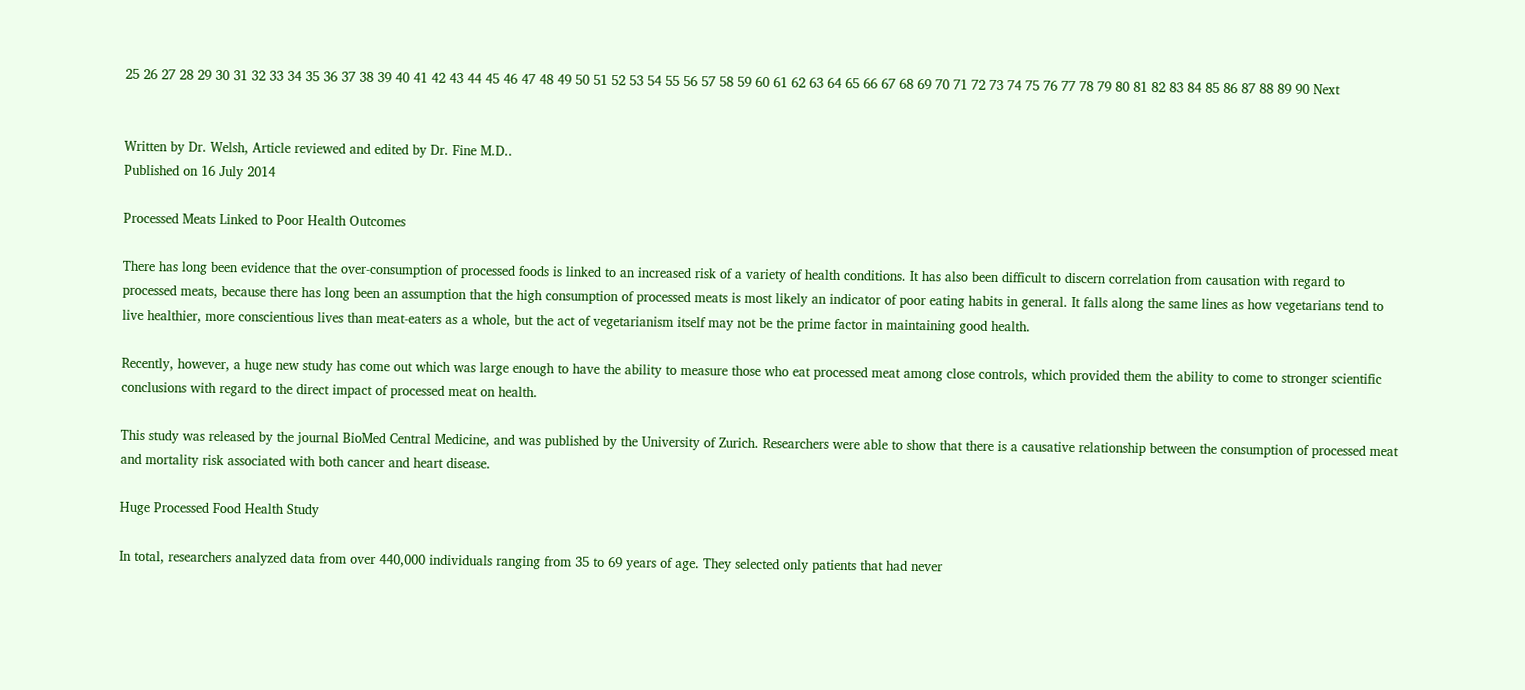25 26 27 28 29 30 31 32 33 34 35 36 37 38 39 40 41 42 43 44 45 46 47 48 49 50 51 52 53 54 55 56 57 58 59 60 61 62 63 64 65 66 67 68 69 70 71 72 73 74 75 76 77 78 79 80 81 82 83 84 85 86 87 88 89 90 Next


Written by Dr. Welsh, Article reviewed and edited by Dr. Fine M.D..
Published on 16 July 2014

Processed Meats Linked to Poor Health Outcomes

There has long been evidence that the over-consumption of processed foods is linked to an increased risk of a variety of health conditions. It has also been difficult to discern correlation from causation with regard to processed meats, because there has long been an assumption that the high consumption of processed meats is most likely an indicator of poor eating habits in general. It falls along the same lines as how vegetarians tend to live healthier, more conscientious lives than meat-eaters as a whole, but the act of vegetarianism itself may not be the prime factor in maintaining good health.

Recently, however, a huge new study has come out which was large enough to have the ability to measure those who eat processed meat among close controls, which provided them the ability to come to stronger scientific conclusions with regard to the direct impact of processed meat on health.

This study was released by the journal BioMed Central Medicine, and was published by the University of Zurich. Researchers were able to show that there is a causative relationship between the consumption of processed meat and mortality risk associated with both cancer and heart disease.

Huge Processed Food Health Study

In total, researchers analyzed data from over 440,000 individuals ranging from 35 to 69 years of age. They selected only patients that had never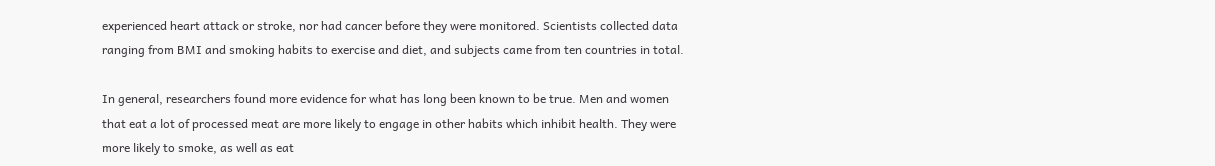experienced heart attack or stroke, nor had cancer before they were monitored. Scientists collected data ranging from BMI and smoking habits to exercise and diet, and subjects came from ten countries in total.

In general, researchers found more evidence for what has long been known to be true. Men and women that eat a lot of processed meat are more likely to engage in other habits which inhibit health. They were more likely to smoke, as well as eat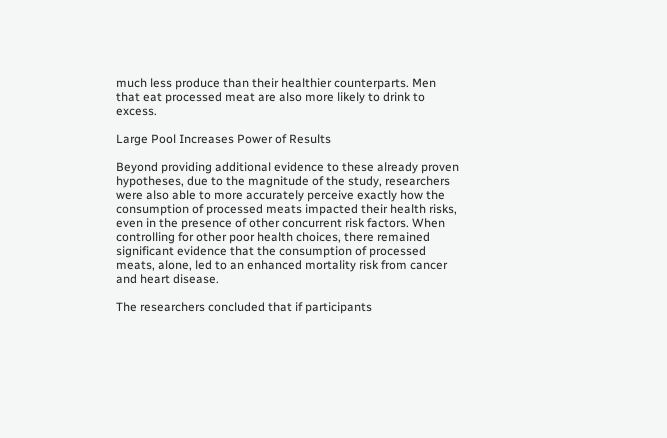much less produce than their healthier counterparts. Men that eat processed meat are also more likely to drink to excess.

Large Pool Increases Power of Results

Beyond providing additional evidence to these already proven hypotheses, due to the magnitude of the study, researchers were also able to more accurately perceive exactly how the consumption of processed meats impacted their health risks, even in the presence of other concurrent risk factors. When controlling for other poor health choices, there remained significant evidence that the consumption of processed meats, alone, led to an enhanced mortality risk from cancer and heart disease.

The researchers concluded that if participants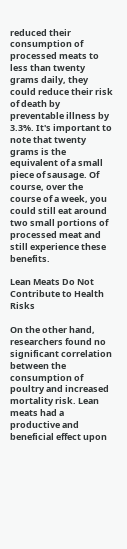reduced their consumption of processed meats to less than twenty grams daily, they could reduce their risk of death by preventable illness by 3.3%. It's important to note that twenty grams is the equivalent of a small piece of sausage. Of course, over the course of a week, you could still eat around two small portions of processed meat and still experience these benefits.

Lean Meats Do Not Contribute to Health Risks

On the other hand, researchers found no significant correlation between the consumption of poultry and increased mortality risk. Lean meats had a productive and beneficial effect upon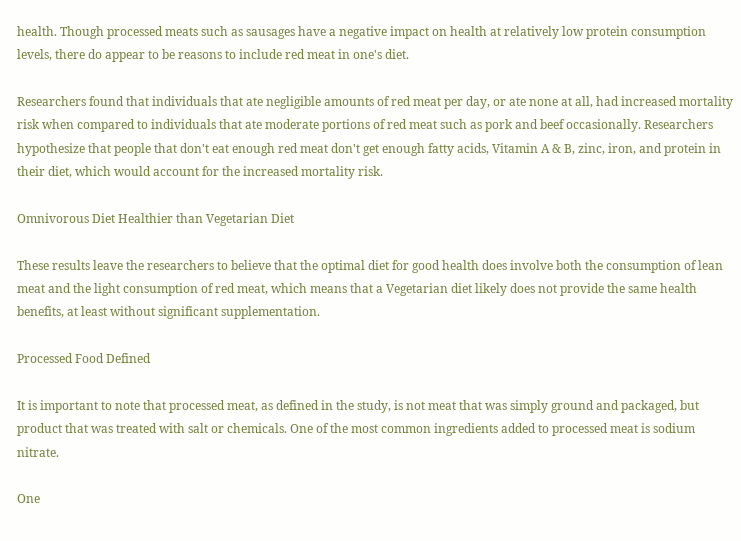health. Though processed meats such as sausages have a negative impact on health at relatively low protein consumption levels, there do appear to be reasons to include red meat in one's diet.

Researchers found that individuals that ate negligible amounts of red meat per day, or ate none at all, had increased mortality risk when compared to individuals that ate moderate portions of red meat such as pork and beef occasionally. Researchers hypothesize that people that don't eat enough red meat don't get enough fatty acids, Vitamin A & B, zinc, iron, and protein in their diet, which would account for the increased mortality risk.

Omnivorous Diet Healthier than Vegetarian Diet

These results leave the researchers to believe that the optimal diet for good health does involve both the consumption of lean meat and the light consumption of red meat, which means that a Vegetarian diet likely does not provide the same health benefits, at least without significant supplementation.

Processed Food Defined

It is important to note that processed meat, as defined in the study, is not meat that was simply ground and packaged, but product that was treated with salt or chemicals. One of the most common ingredients added to processed meat is sodium nitrate.

One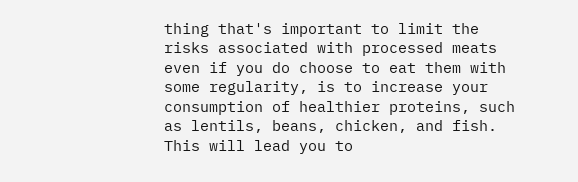thing that's important to limit the risks associated with processed meats even if you do choose to eat them with some regularity, is to increase your consumption of healthier proteins, such as lentils, beans, chicken, and fish. This will lead you to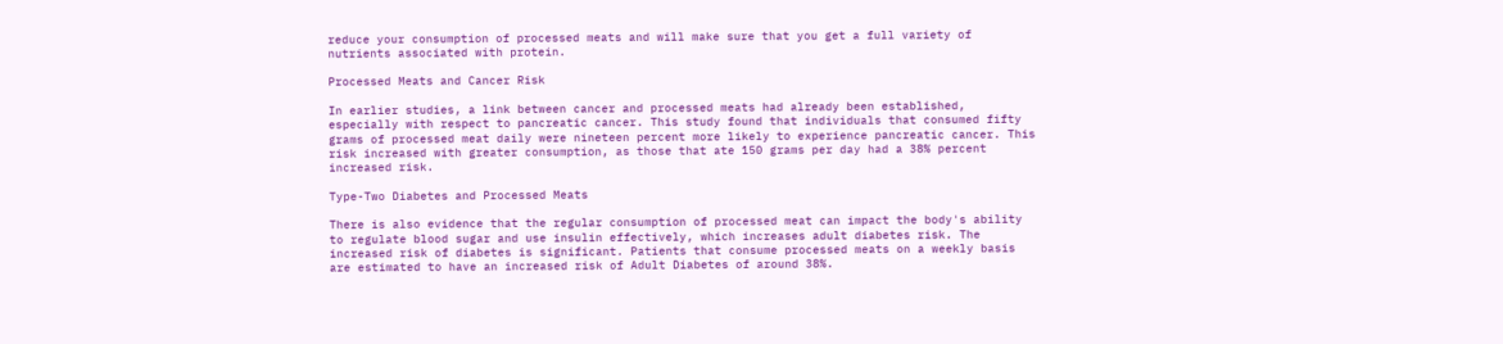reduce your consumption of processed meats and will make sure that you get a full variety of nutrients associated with protein.

Processed Meats and Cancer Risk

In earlier studies, a link between cancer and processed meats had already been established, especially with respect to pancreatic cancer. This study found that individuals that consumed fifty grams of processed meat daily were nineteen percent more likely to experience pancreatic cancer. This risk increased with greater consumption, as those that ate 150 grams per day had a 38% percent increased risk.

Type-Two Diabetes and Processed Meats

There is also evidence that the regular consumption of processed meat can impact the body's ability to regulate blood sugar and use insulin effectively, which increases adult diabetes risk. The increased risk of diabetes is significant. Patients that consume processed meats on a weekly basis are estimated to have an increased risk of Adult Diabetes of around 38%.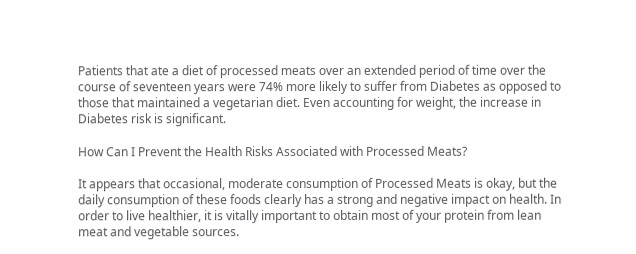Patients that ate a diet of processed meats over an extended period of time over the course of seventeen years were 74% more likely to suffer from Diabetes as opposed to those that maintained a vegetarian diet. Even accounting for weight, the increase in Diabetes risk is significant.

How Can I Prevent the Health Risks Associated with Processed Meats?

It appears that occasional, moderate consumption of Processed Meats is okay, but the daily consumption of these foods clearly has a strong and negative impact on health. In order to live healthier, it is vitally important to obtain most of your protein from lean meat and vegetable sources.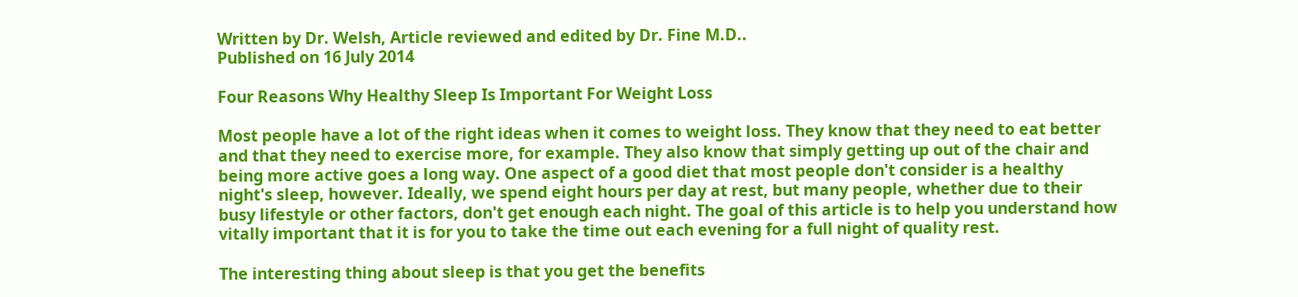Written by Dr. Welsh, Article reviewed and edited by Dr. Fine M.D..
Published on 16 July 2014

Four Reasons Why Healthy Sleep Is Important For Weight Loss

Most people have a lot of the right ideas when it comes to weight loss. They know that they need to eat better and that they need to exercise more, for example. They also know that simply getting up out of the chair and being more active goes a long way. One aspect of a good diet that most people don't consider is a healthy night's sleep, however. Ideally, we spend eight hours per day at rest, but many people, whether due to their busy lifestyle or other factors, don't get enough each night. The goal of this article is to help you understand how vitally important that it is for you to take the time out each evening for a full night of quality rest.

The interesting thing about sleep is that you get the benefits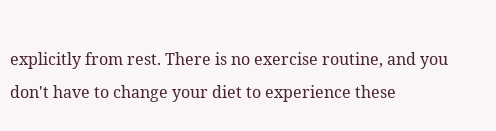explicitly from rest. There is no exercise routine, and you don't have to change your diet to experience these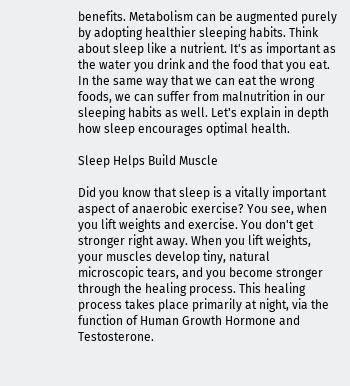benefits. Metabolism can be augmented purely by adopting healthier sleeping habits. Think about sleep like a nutrient. It's as important as the water you drink and the food that you eat. In the same way that we can eat the wrong foods, we can suffer from malnutrition in our sleeping habits as well. Let's explain in depth how sleep encourages optimal health.

Sleep Helps Build Muscle

Did you know that sleep is a vitally important aspect of anaerobic exercise? You see, when you lift weights and exercise. You don't get stronger right away. When you lift weights, your muscles develop tiny, natural microscopic tears, and you become stronger through the healing process. This healing process takes place primarily at night, via the function of Human Growth Hormone and Testosterone.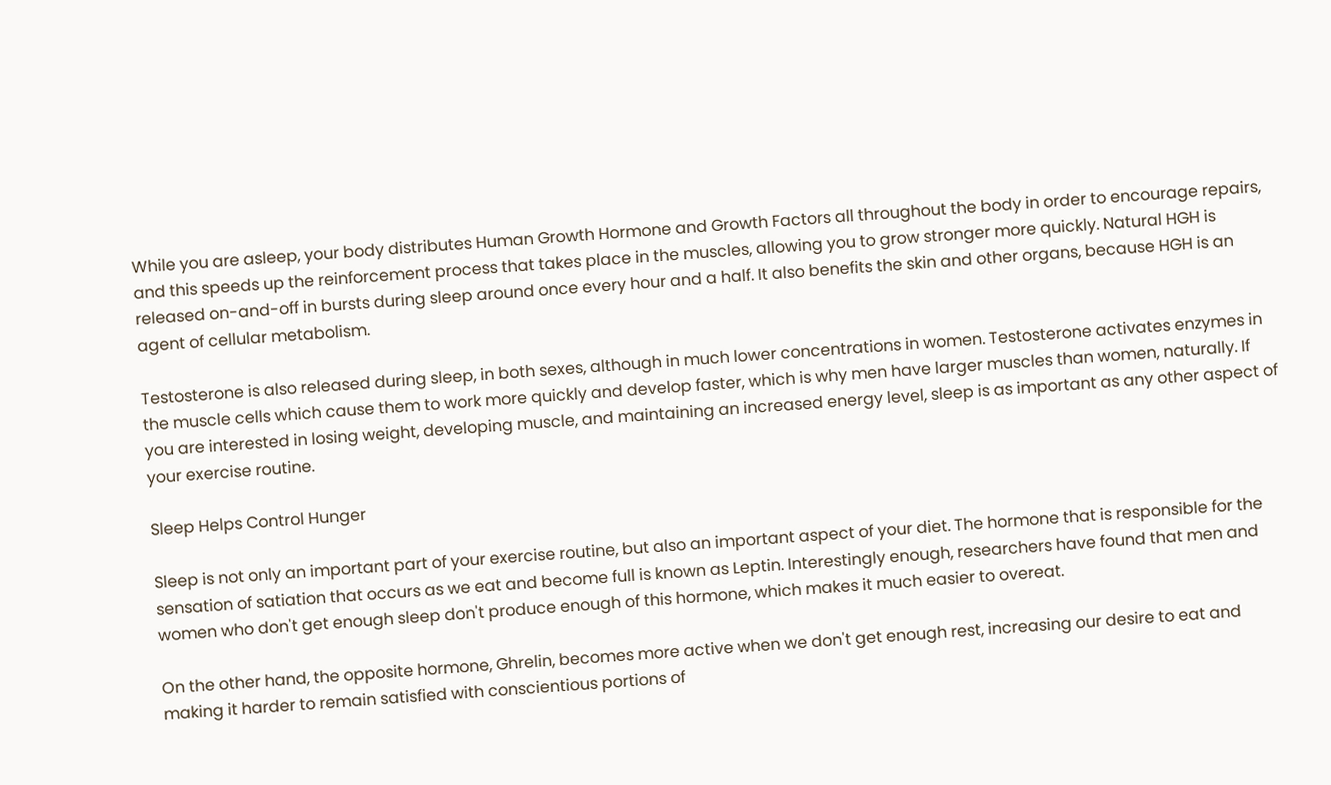While you are asleep, your body distributes Human Growth Hormone and Growth Factors all throughout the body in order to encourage repairs, and this speeds up the reinforcement process that takes place in the muscles, allowing you to grow stronger more quickly. Natural HGH is released on-and-off in bursts during sleep around once every hour and a half. It also benefits the skin and other organs, because HGH is an agent of cellular metabolism.

Testosterone is also released during sleep, in both sexes, although in much lower concentrations in women. Testosterone activates enzymes in the muscle cells which cause them to work more quickly and develop faster, which is why men have larger muscles than women, naturally. If you are interested in losing weight, developing muscle, and maintaining an increased energy level, sleep is as important as any other aspect of your exercise routine.

Sleep Helps Control Hunger

Sleep is not only an important part of your exercise routine, but also an important aspect of your diet. The hormone that is responsible for the sensation of satiation that occurs as we eat and become full is known as Leptin. Interestingly enough, researchers have found that men and women who don't get enough sleep don't produce enough of this hormone, which makes it much easier to overeat.

On the other hand, the opposite hormone, Ghrelin, becomes more active when we don't get enough rest, increasing our desire to eat and making it harder to remain satisfied with conscientious portions of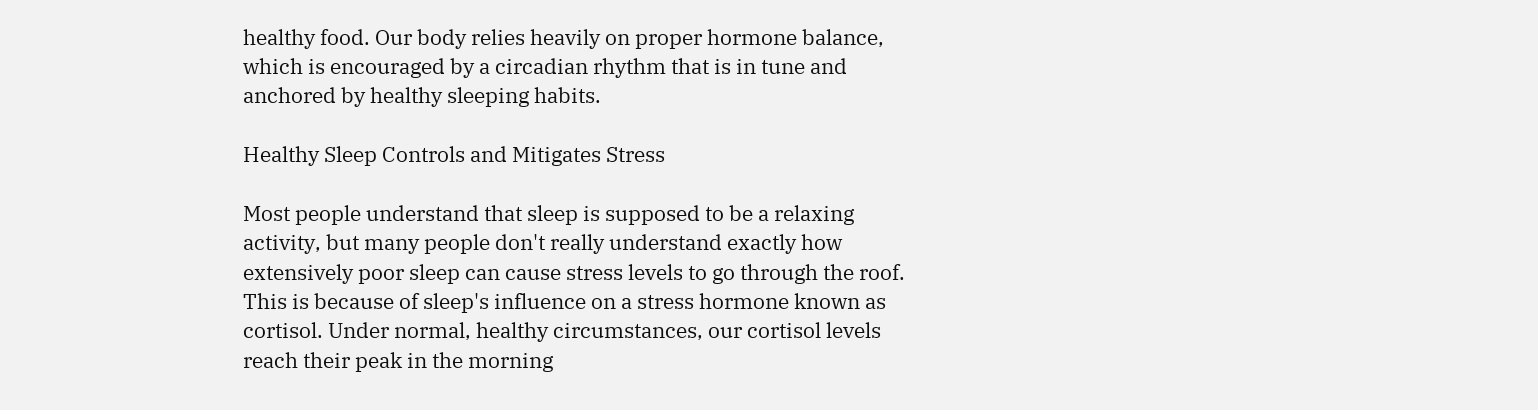healthy food. Our body relies heavily on proper hormone balance, which is encouraged by a circadian rhythm that is in tune and anchored by healthy sleeping habits.

Healthy Sleep Controls and Mitigates Stress

Most people understand that sleep is supposed to be a relaxing activity, but many people don't really understand exactly how extensively poor sleep can cause stress levels to go through the roof. This is because of sleep's influence on a stress hormone known as cortisol. Under normal, healthy circumstances, our cortisol levels reach their peak in the morning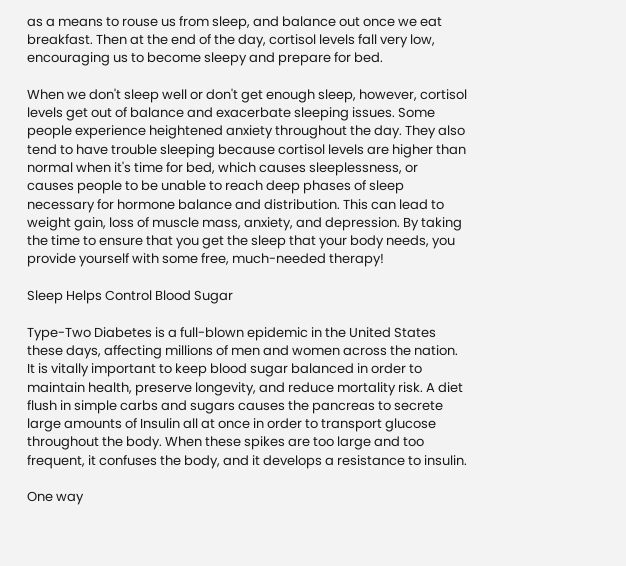as a means to rouse us from sleep, and balance out once we eat breakfast. Then at the end of the day, cortisol levels fall very low, encouraging us to become sleepy and prepare for bed.

When we don't sleep well or don't get enough sleep, however, cortisol levels get out of balance and exacerbate sleeping issues. Some people experience heightened anxiety throughout the day. They also tend to have trouble sleeping because cortisol levels are higher than normal when it's time for bed, which causes sleeplessness, or causes people to be unable to reach deep phases of sleep necessary for hormone balance and distribution. This can lead to weight gain, loss of muscle mass, anxiety, and depression. By taking the time to ensure that you get the sleep that your body needs, you provide yourself with some free, much-needed therapy!

Sleep Helps Control Blood Sugar

Type-Two Diabetes is a full-blown epidemic in the United States these days, affecting millions of men and women across the nation. It is vitally important to keep blood sugar balanced in order to maintain health, preserve longevity, and reduce mortality risk. A diet flush in simple carbs and sugars causes the pancreas to secrete large amounts of Insulin all at once in order to transport glucose throughout the body. When these spikes are too large and too frequent, it confuses the body, and it develops a resistance to insulin.

One way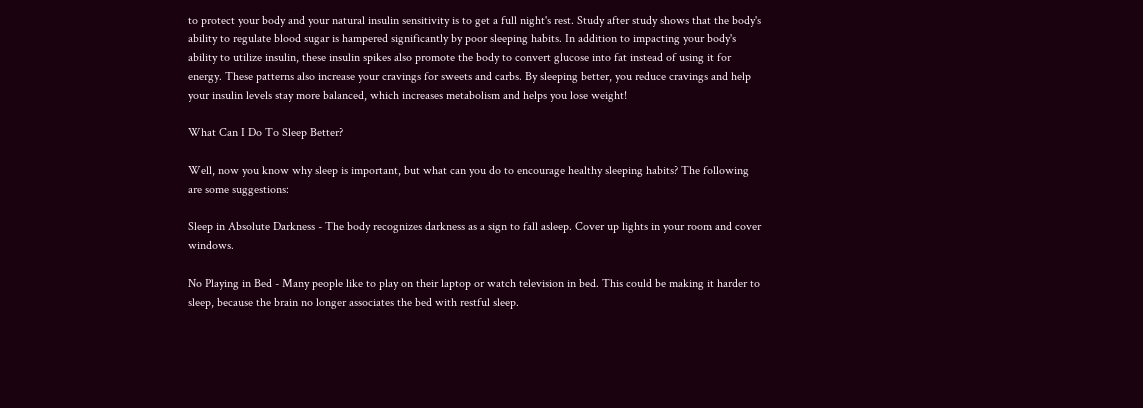to protect your body and your natural insulin sensitivity is to get a full night's rest. Study after study shows that the body's ability to regulate blood sugar is hampered significantly by poor sleeping habits. In addition to impacting your body's ability to utilize insulin, these insulin spikes also promote the body to convert glucose into fat instead of using it for energy. These patterns also increase your cravings for sweets and carbs. By sleeping better, you reduce cravings and help your insulin levels stay more balanced, which increases metabolism and helps you lose weight!

What Can I Do To Sleep Better?

Well, now you know why sleep is important, but what can you do to encourage healthy sleeping habits? The following are some suggestions:

Sleep in Absolute Darkness - The body recognizes darkness as a sign to fall asleep. Cover up lights in your room and cover windows.

No Playing in Bed - Many people like to play on their laptop or watch television in bed. This could be making it harder to sleep, because the brain no longer associates the bed with restful sleep.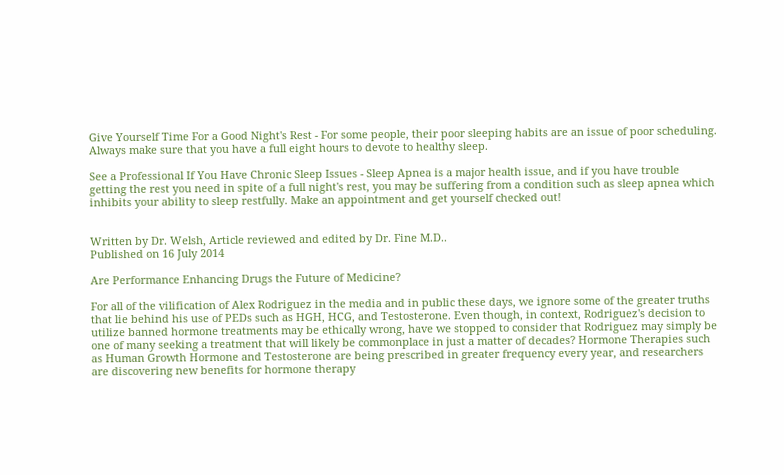Give Yourself Time For a Good Night's Rest - For some people, their poor sleeping habits are an issue of poor scheduling. Always make sure that you have a full eight hours to devote to healthy sleep.

See a Professional If You Have Chronic Sleep Issues - Sleep Apnea is a major health issue, and if you have trouble getting the rest you need in spite of a full night's rest, you may be suffering from a condition such as sleep apnea which inhibits your ability to sleep restfully. Make an appointment and get yourself checked out!


Written by Dr. Welsh, Article reviewed and edited by Dr. Fine M.D..
Published on 16 July 2014

Are Performance Enhancing Drugs the Future of Medicine?

For all of the vilification of Alex Rodriguez in the media and in public these days, we ignore some of the greater truths that lie behind his use of PEDs such as HGH, HCG, and Testosterone. Even though, in context, Rodriguez's decision to utilize banned hormone treatments may be ethically wrong, have we stopped to consider that Rodriguez may simply be one of many seeking a treatment that will likely be commonplace in just a matter of decades? Hormone Therapies such as Human Growth Hormone and Testosterone are being prescribed in greater frequency every year, and researchers are discovering new benefits for hormone therapy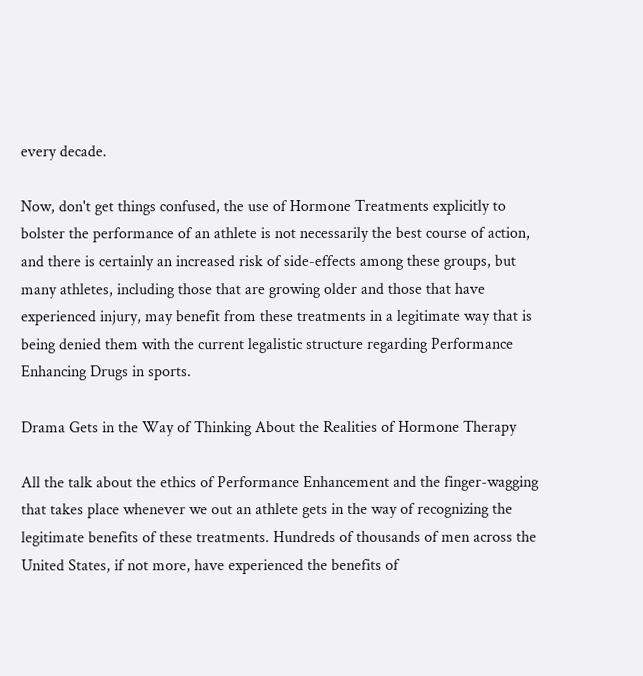every decade.

Now, don't get things confused, the use of Hormone Treatments explicitly to bolster the performance of an athlete is not necessarily the best course of action, and there is certainly an increased risk of side-effects among these groups, but many athletes, including those that are growing older and those that have experienced injury, may benefit from these treatments in a legitimate way that is being denied them with the current legalistic structure regarding Performance Enhancing Drugs in sports.

Drama Gets in the Way of Thinking About the Realities of Hormone Therapy

All the talk about the ethics of Performance Enhancement and the finger-wagging that takes place whenever we out an athlete gets in the way of recognizing the legitimate benefits of these treatments. Hundreds of thousands of men across the United States, if not more, have experienced the benefits of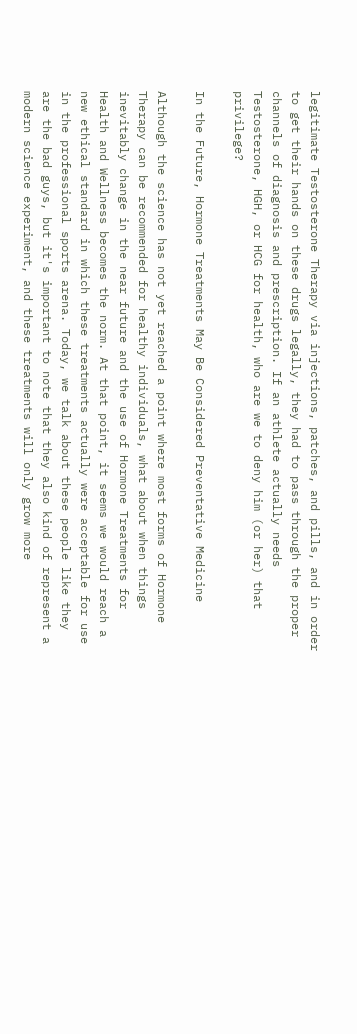legitimate Testosterone Therapy via injections, patches, and pills, and in order to get their hands on these drugs legally, they had to pass through the proper channels of diagnosis and prescription. If an athlete actually needs Testosterone, HGH, or HCG for health, who are we to deny him (or her) that privilege?

In the Future, Hormone Treatments May Be Considered Preventative Medicine

Although the science has not yet reached a point where most forms of Hormone Therapy can be recommended for healthy individuals, what about when things inevitably change in the near future and the use of Hormone Treatments for Health and Wellness becomes the norm. At that point, it seems we would reach a new ethical standard in which these treatments actually were acceptable for use in the professional sports arena. Today, we talk about these people like they are the bad guys, but it's important to note that they also kind of represent a modern science experiment, and these treatments will only grow more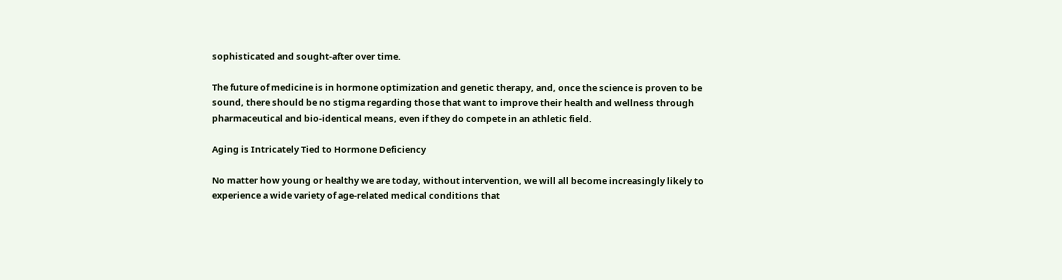sophisticated and sought-after over time.

The future of medicine is in hormone optimization and genetic therapy, and, once the science is proven to be sound, there should be no stigma regarding those that want to improve their health and wellness through pharmaceutical and bio-identical means, even if they do compete in an athletic field.

Aging is Intricately Tied to Hormone Deficiency

No matter how young or healthy we are today, without intervention, we will all become increasingly likely to experience a wide variety of age-related medical conditions that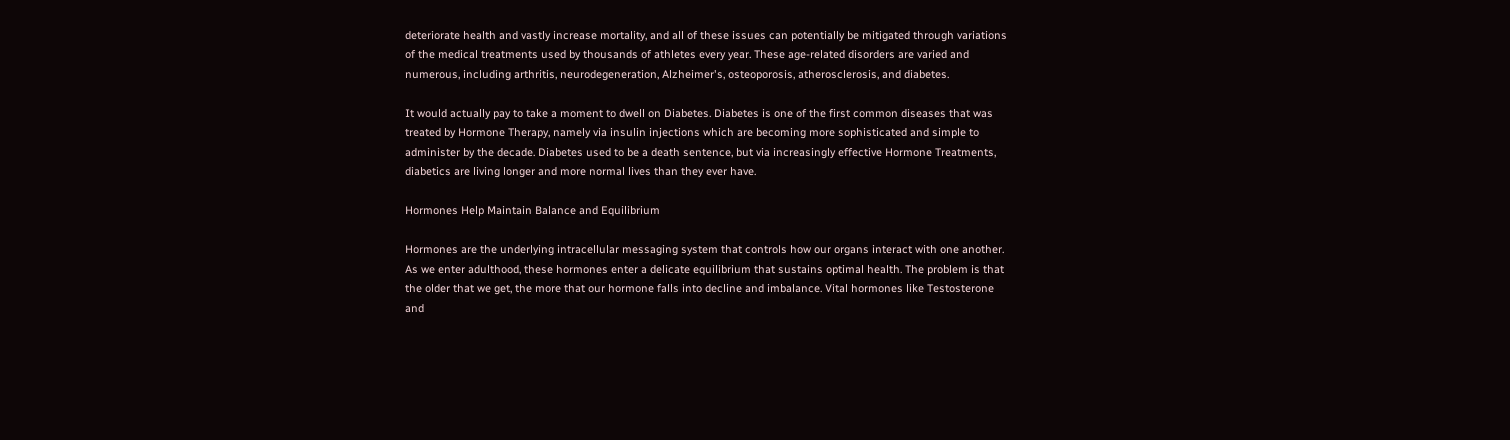deteriorate health and vastly increase mortality, and all of these issues can potentially be mitigated through variations of the medical treatments used by thousands of athletes every year. These age-related disorders are varied and numerous, including arthritis, neurodegeneration, Alzheimer's, osteoporosis, atherosclerosis, and diabetes.

It would actually pay to take a moment to dwell on Diabetes. Diabetes is one of the first common diseases that was treated by Hormone Therapy, namely via insulin injections which are becoming more sophisticated and simple to administer by the decade. Diabetes used to be a death sentence, but via increasingly effective Hormone Treatments, diabetics are living longer and more normal lives than they ever have.

Hormones Help Maintain Balance and Equilibrium

Hormones are the underlying intracellular messaging system that controls how our organs interact with one another. As we enter adulthood, these hormones enter a delicate equilibrium that sustains optimal health. The problem is that the older that we get, the more that our hormone falls into decline and imbalance. Vital hormones like Testosterone and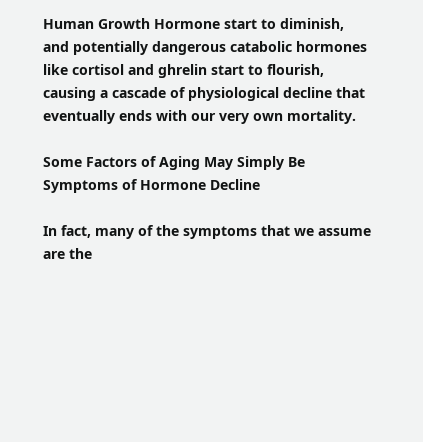Human Growth Hormone start to diminish, and potentially dangerous catabolic hormones like cortisol and ghrelin start to flourish, causing a cascade of physiological decline that eventually ends with our very own mortality.

Some Factors of Aging May Simply Be Symptoms of Hormone Decline

In fact, many of the symptoms that we assume are the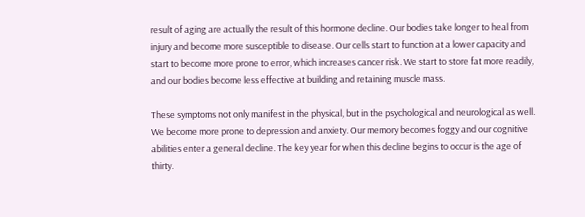result of aging are actually the result of this hormone decline. Our bodies take longer to heal from injury and become more susceptible to disease. Our cells start to function at a lower capacity and start to become more prone to error, which increases cancer risk. We start to store fat more readily, and our bodies become less effective at building and retaining muscle mass.

These symptoms not only manifest in the physical, but in the psychological and neurological as well. We become more prone to depression and anxiety. Our memory becomes foggy and our cognitive abilities enter a general decline. The key year for when this decline begins to occur is the age of thirty.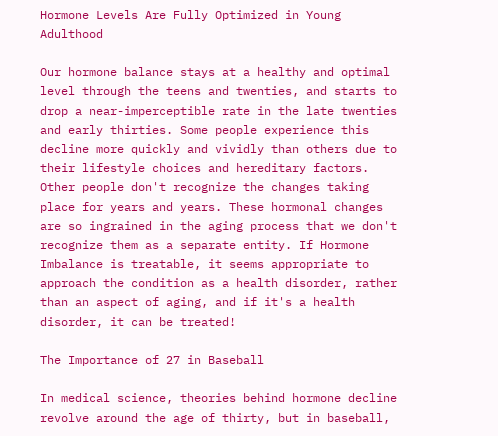Hormone Levels Are Fully Optimized in Young Adulthood

Our hormone balance stays at a healthy and optimal level through the teens and twenties, and starts to drop a near-imperceptible rate in the late twenties and early thirties. Some people experience this decline more quickly and vividly than others due to their lifestyle choices and hereditary factors. Other people don't recognize the changes taking place for years and years. These hormonal changes are so ingrained in the aging process that we don't recognize them as a separate entity. If Hormone Imbalance is treatable, it seems appropriate to approach the condition as a health disorder, rather than an aspect of aging, and if it's a health disorder, it can be treated!

The Importance of 27 in Baseball

In medical science, theories behind hormone decline revolve around the age of thirty, but in baseball,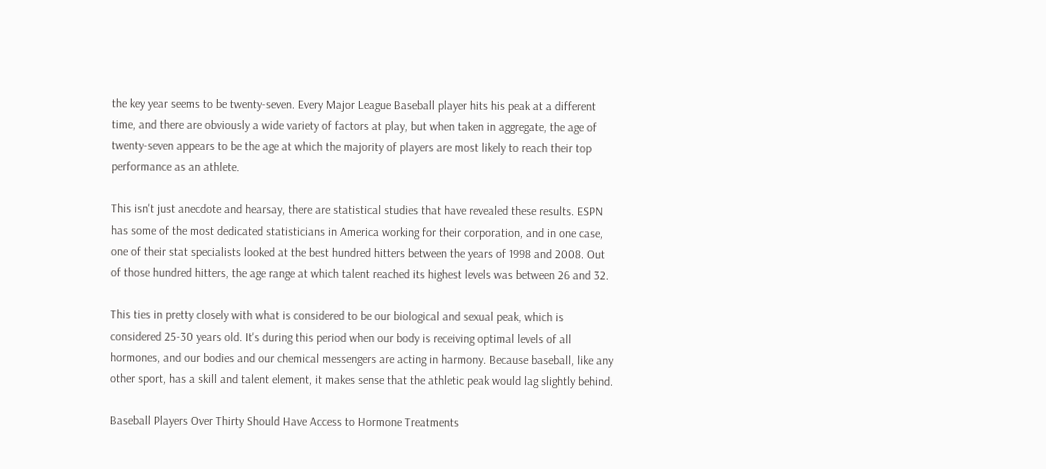the key year seems to be twenty-seven. Every Major League Baseball player hits his peak at a different time, and there are obviously a wide variety of factors at play, but when taken in aggregate, the age of twenty-seven appears to be the age at which the majority of players are most likely to reach their top performance as an athlete.

This isn't just anecdote and hearsay, there are statistical studies that have revealed these results. ESPN has some of the most dedicated statisticians in America working for their corporation, and in one case, one of their stat specialists looked at the best hundred hitters between the years of 1998 and 2008. Out of those hundred hitters, the age range at which talent reached its highest levels was between 26 and 32.

This ties in pretty closely with what is considered to be our biological and sexual peak, which is considered 25-30 years old. It's during this period when our body is receiving optimal levels of all hormones, and our bodies and our chemical messengers are acting in harmony. Because baseball, like any other sport, has a skill and talent element, it makes sense that the athletic peak would lag slightly behind.

Baseball Players Over Thirty Should Have Access to Hormone Treatments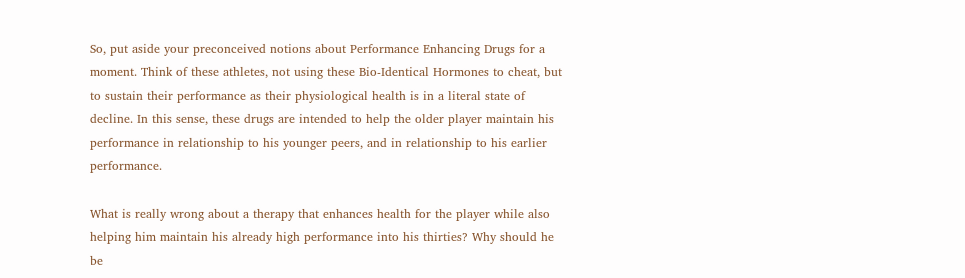So, put aside your preconceived notions about Performance Enhancing Drugs for a moment. Think of these athletes, not using these Bio-Identical Hormones to cheat, but to sustain their performance as their physiological health is in a literal state of decline. In this sense, these drugs are intended to help the older player maintain his performance in relationship to his younger peers, and in relationship to his earlier performance.

What is really wrong about a therapy that enhances health for the player while also helping him maintain his already high performance into his thirties? Why should he be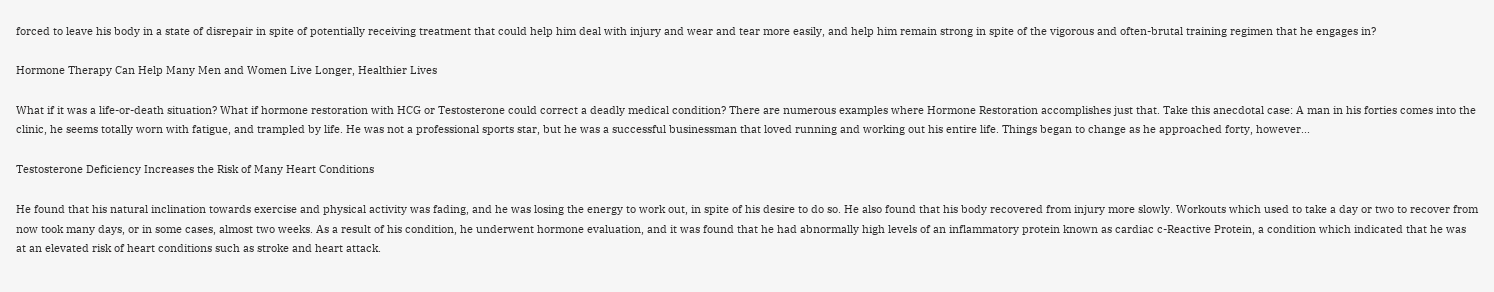forced to leave his body in a state of disrepair in spite of potentially receiving treatment that could help him deal with injury and wear and tear more easily, and help him remain strong in spite of the vigorous and often-brutal training regimen that he engages in?

Hormone Therapy Can Help Many Men and Women Live Longer, Healthier Lives

What if it was a life-or-death situation? What if hormone restoration with HCG or Testosterone could correct a deadly medical condition? There are numerous examples where Hormone Restoration accomplishes just that. Take this anecdotal case: A man in his forties comes into the clinic, he seems totally worn with fatigue, and trampled by life. He was not a professional sports star, but he was a successful businessman that loved running and working out his entire life. Things began to change as he approached forty, however...

Testosterone Deficiency Increases the Risk of Many Heart Conditions

He found that his natural inclination towards exercise and physical activity was fading, and he was losing the energy to work out, in spite of his desire to do so. He also found that his body recovered from injury more slowly. Workouts which used to take a day or two to recover from now took many days, or in some cases, almost two weeks. As a result of his condition, he underwent hormone evaluation, and it was found that he had abnormally high levels of an inflammatory protein known as cardiac c-Reactive Protein, a condition which indicated that he was at an elevated risk of heart conditions such as stroke and heart attack.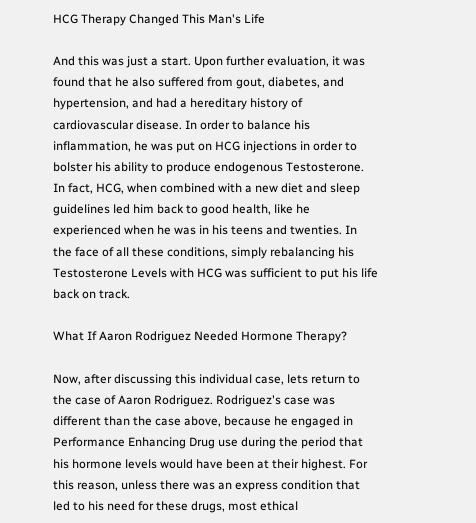HCG Therapy Changed This Man's Life

And this was just a start. Upon further evaluation, it was found that he also suffered from gout, diabetes, and hypertension, and had a hereditary history of cardiovascular disease. In order to balance his inflammation, he was put on HCG injections in order to bolster his ability to produce endogenous Testosterone. In fact, HCG, when combined with a new diet and sleep guidelines led him back to good health, like he experienced when he was in his teens and twenties. In the face of all these conditions, simply rebalancing his Testosterone Levels with HCG was sufficient to put his life back on track.

What If Aaron Rodriguez Needed Hormone Therapy?

Now, after discussing this individual case, lets return to the case of Aaron Rodriguez. Rodriguez's case was different than the case above, because he engaged in Performance Enhancing Drug use during the period that his hormone levels would have been at their highest. For this reason, unless there was an express condition that led to his need for these drugs, most ethical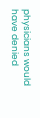physicians would have denied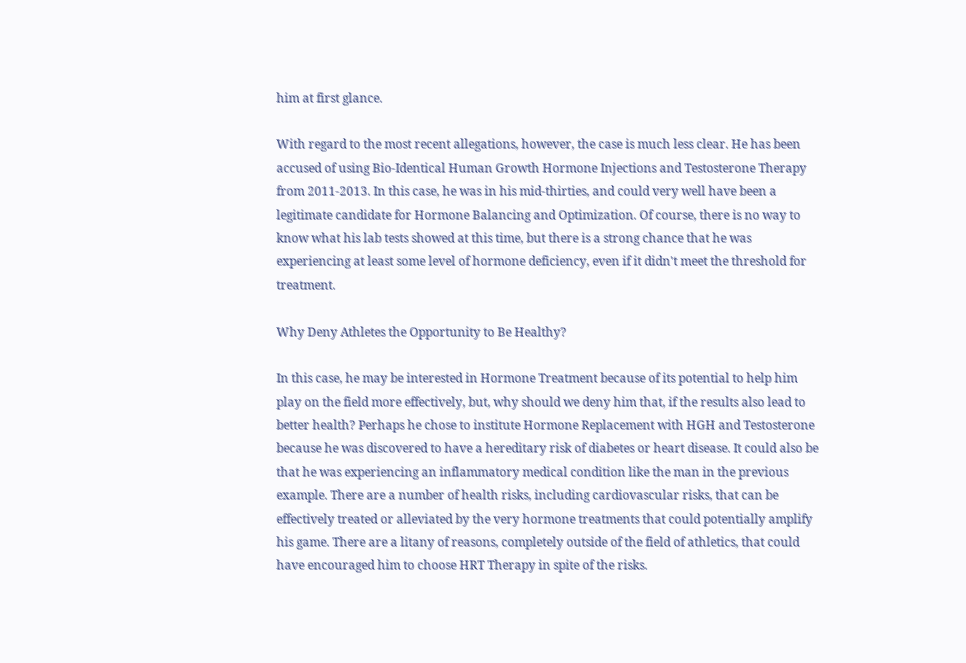him at first glance.

With regard to the most recent allegations, however, the case is much less clear. He has been accused of using Bio-Identical Human Growth Hormone Injections and Testosterone Therapy from 2011-2013. In this case, he was in his mid-thirties, and could very well have been a legitimate candidate for Hormone Balancing and Optimization. Of course, there is no way to know what his lab tests showed at this time, but there is a strong chance that he was experiencing at least some level of hormone deficiency, even if it didn't meet the threshold for treatment.

Why Deny Athletes the Opportunity to Be Healthy?

In this case, he may be interested in Hormone Treatment because of its potential to help him play on the field more effectively, but, why should we deny him that, if the results also lead to better health? Perhaps he chose to institute Hormone Replacement with HGH and Testosterone because he was discovered to have a hereditary risk of diabetes or heart disease. It could also be that he was experiencing an inflammatory medical condition like the man in the previous example. There are a number of health risks, including cardiovascular risks, that can be effectively treated or alleviated by the very hormone treatments that could potentially amplify his game. There are a litany of reasons, completely outside of the field of athletics, that could have encouraged him to choose HRT Therapy in spite of the risks.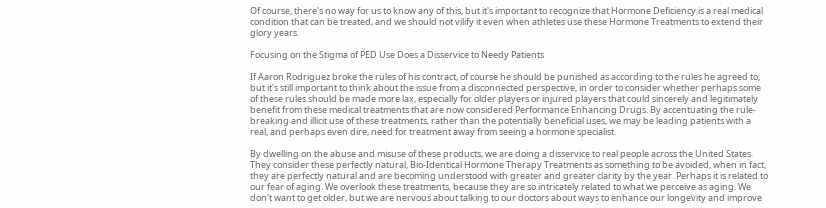Of course, there's no way for us to know any of this, but it's important to recognize that Hormone Deficiency is a real medical condition that can be treated, and we should not vilify it even when athletes use these Hormone Treatments to extend their glory years.

Focusing on the Stigma of PED Use Does a Disservice to Needy Patients

If Aaron Rodriguez broke the rules of his contract, of course he should be punished as according to the rules he agreed to, but it's still important to think about the issue from a disconnected perspective, in order to consider whether perhaps some of these rules should be made more lax, especially for older players or injured players that could sincerely and legitimately benefit from these medical treatments that are now considered Performance Enhancing Drugs. By accentuating the rule-breaking and illicit use of these treatments, rather than the potentially beneficial uses, we may be leading patients with a real, and perhaps even dire, need for treatment away from seeing a hormone specialist.

By dwelling on the abuse and misuse of these products, we are doing a disservice to real people across the United States. They consider these perfectly natural, Bio-Identical Hormone Therapy Treatments as something to be avoided, when in fact, they are perfectly natural and are becoming understood with greater and greater clarity by the year. Perhaps it is related to our fear of aging. We overlook these treatments, because they are so intricately related to what we perceive as aging. We don't want to get older, but we are nervous about talking to our doctors about ways to enhance our longevity and improve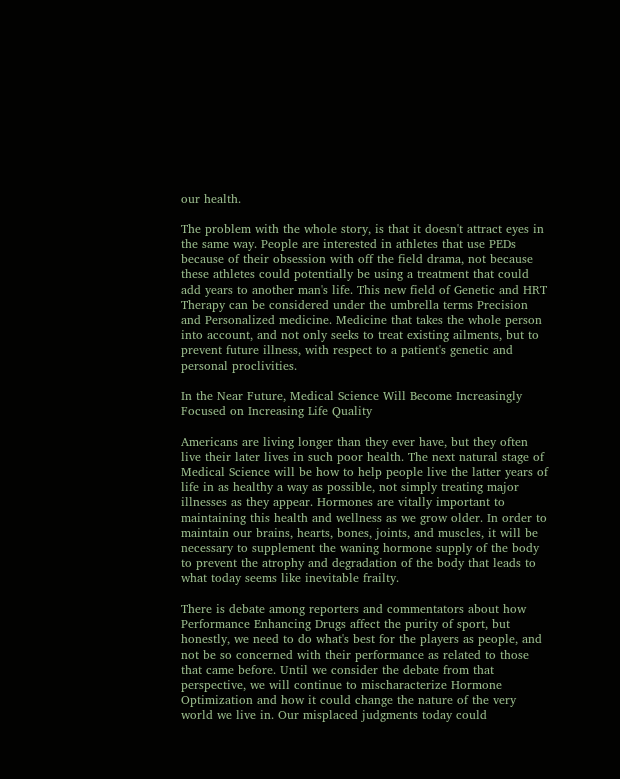our health.

The problem with the whole story, is that it doesn't attract eyes in the same way. People are interested in athletes that use PEDs because of their obsession with off the field drama, not because these athletes could potentially be using a treatment that could add years to another man's life. This new field of Genetic and HRT Therapy can be considered under the umbrella terms Precision and Personalized medicine. Medicine that takes the whole person into account, and not only seeks to treat existing ailments, but to prevent future illness, with respect to a patient's genetic and personal proclivities.

In the Near Future, Medical Science Will Become Increasingly Focused on Increasing Life Quality

Americans are living longer than they ever have, but they often live their later lives in such poor health. The next natural stage of Medical Science will be how to help people live the latter years of life in as healthy a way as possible, not simply treating major illnesses as they appear. Hormones are vitally important to maintaining this health and wellness as we grow older. In order to maintain our brains, hearts, bones, joints, and muscles, it will be necessary to supplement the waning hormone supply of the body to prevent the atrophy and degradation of the body that leads to what today seems like inevitable frailty.

There is debate among reporters and commentators about how Performance Enhancing Drugs affect the purity of sport, but honestly, we need to do what's best for the players as people, and not be so concerned with their performance as related to those that came before. Until we consider the debate from that perspective, we will continue to mischaracterize Hormone Optimization and how it could change the nature of the very world we live in. Our misplaced judgments today could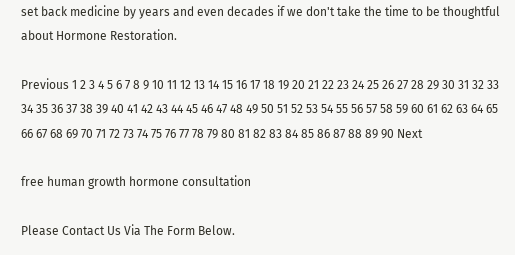set back medicine by years and even decades if we don't take the time to be thoughtful about Hormone Restoration.

Previous 1 2 3 4 5 6 7 8 9 10 11 12 13 14 15 16 17 18 19 20 21 22 23 24 25 26 27 28 29 30 31 32 33 34 35 36 37 38 39 40 41 42 43 44 45 46 47 48 49 50 51 52 53 54 55 56 57 58 59 60 61 62 63 64 65 66 67 68 69 70 71 72 73 74 75 76 77 78 79 80 81 82 83 84 85 86 87 88 89 90 Next

free human growth hormone consultation

Please Contact Us Via The Form Below.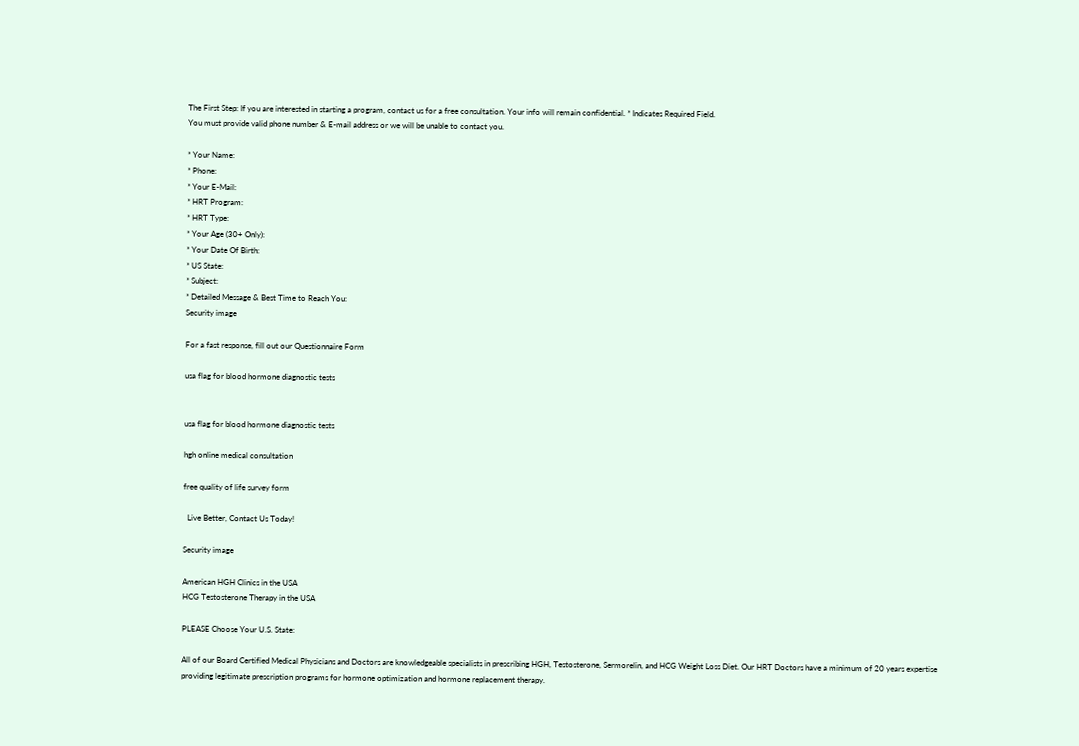The First Step: If you are interested in starting a program, contact us for a free consultation. Your info will remain confidential. * Indicates Required Field.
You must provide valid phone number & E-mail address or we will be unable to contact you.

* Your Name:
* Phone:
* Your E-Mail:
* HRT Program:
* HRT Type:
* Your Age (30+ Only):
* Your Date Of Birth:
* US State:
* Subject:
* Detailed Message & Best Time to Reach You:
Security image

For a fast response, fill out our Questionnaire Form

usa flag for blood hormone diagnostic tests


usa flag for blood hormone diagnostic tests

hgh online medical consultation

free quality of life survey form

  Live Better, Contact Us Today!

Security image

American HGH Clinics in the USA
HCG Testosterone Therapy in the USA

PLEASE Choose Your U.S. State:

All of our Board Certified Medical Physicians and Doctors are knowledgeable specialists in prescribing HGH, Testosterone, Sermorelin, and HCG Weight Loss Diet. Our HRT Doctors have a minimum of 20 years expertise providing legitimate prescription programs for hormone optimization and hormone replacement therapy.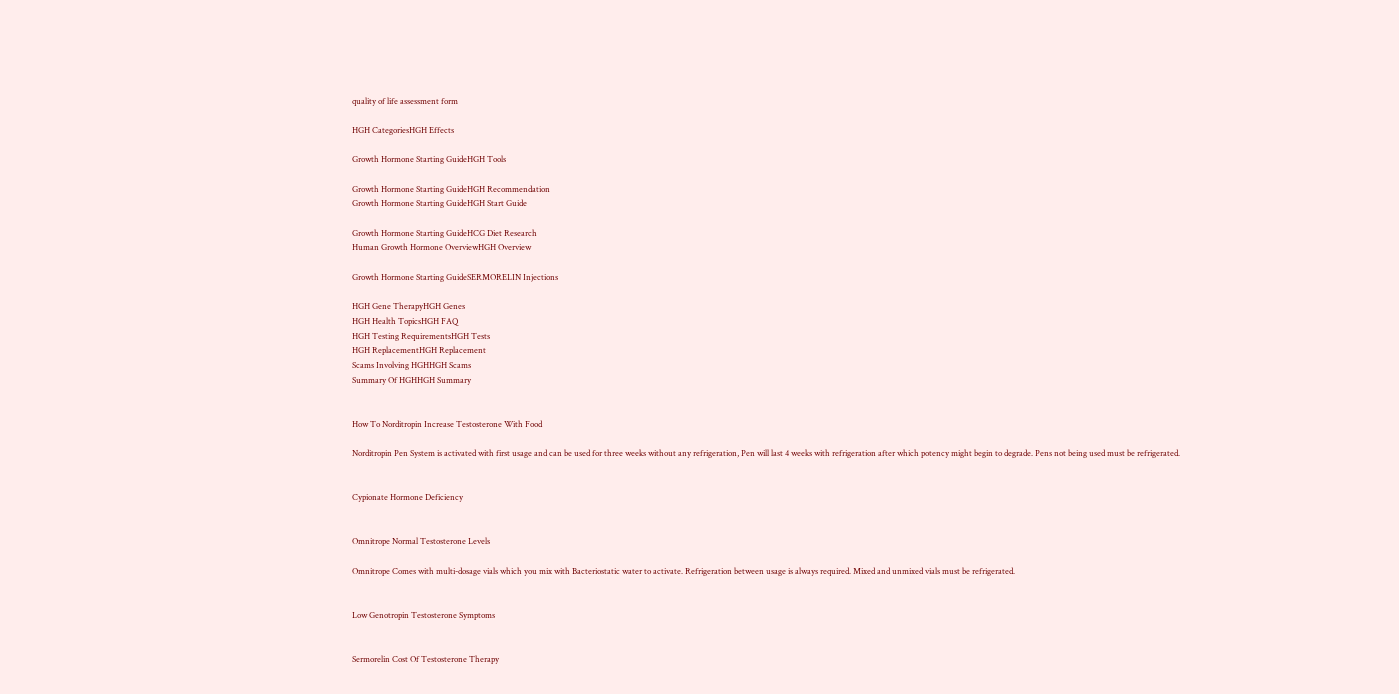quality of life assessment form

HGH CategoriesHGH Effects

Growth Hormone Starting GuideHGH Tools

Growth Hormone Starting GuideHGH Recommendation
Growth Hormone Starting GuideHGH Start Guide

Growth Hormone Starting GuideHCG Diet Research
Human Growth Hormone OverviewHGH Overview

Growth Hormone Starting GuideSERMORELIN Injections

HGH Gene TherapyHGH Genes
HGH Health TopicsHGH FAQ
HGH Testing RequirementsHGH Tests
HGH ReplacementHGH Replacement
Scams Involving HGHHGH Scams
Summary Of HGHHGH Summary


How To Norditropin Increase Testosterone With Food

Norditropin Pen System is activated with first usage and can be used for three weeks without any refrigeration, Pen will last 4 weeks with refrigeration after which potency might begin to degrade. Pens not being used must be refrigerated.


Cypionate Hormone Deficiency


Omnitrope Normal Testosterone Levels

Omnitrope Comes with multi-dosage vials which you mix with Bacteriostatic water to activate. Refrigeration between usage is always required. Mixed and unmixed vials must be refrigerated.


Low Genotropin Testosterone Symptoms


Sermorelin Cost Of Testosterone Therapy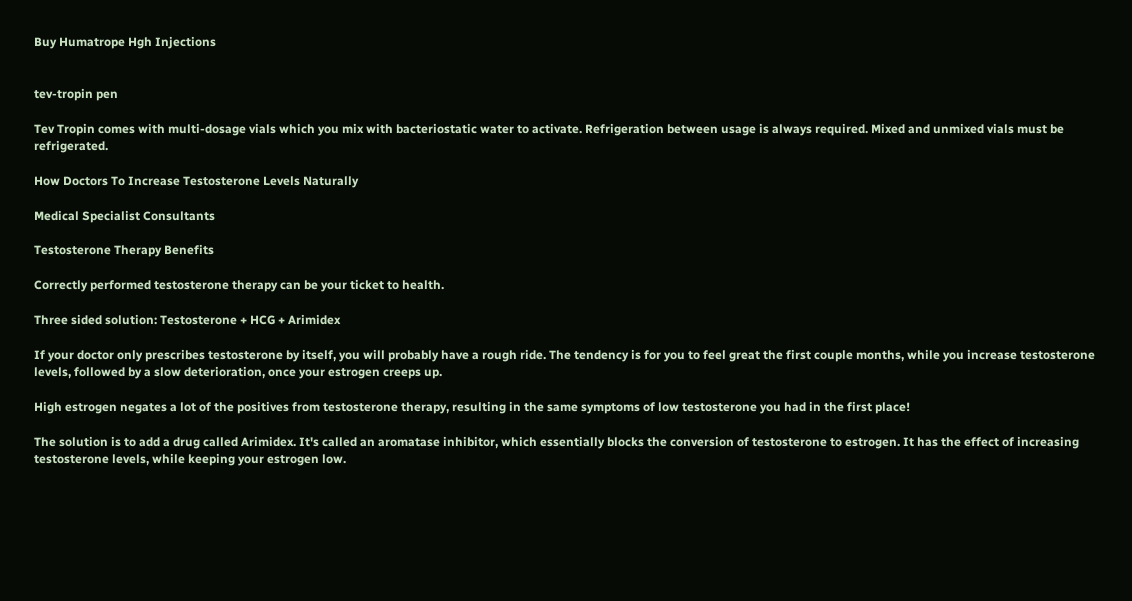Buy Humatrope Hgh Injections


tev-tropin pen

Tev Tropin comes with multi-dosage vials which you mix with bacteriostatic water to activate. Refrigeration between usage is always required. Mixed and unmixed vials must be refrigerated.

How Doctors To Increase Testosterone Levels Naturally

Medical Specialist Consultants

Testosterone Therapy Benefits

Correctly performed testosterone therapy can be your ticket to health.

Three sided solution: Testosterone + HCG + Arimidex

If your doctor only prescribes testosterone by itself, you will probably have a rough ride. The tendency is for you to feel great the first couple months, while you increase testosterone levels, followed by a slow deterioration, once your estrogen creeps up.

High estrogen negates a lot of the positives from testosterone therapy, resulting in the same symptoms of low testosterone you had in the first place!

The solution is to add a drug called Arimidex. It's called an aromatase inhibitor, which essentially blocks the conversion of testosterone to estrogen. It has the effect of increasing testosterone levels, while keeping your estrogen low.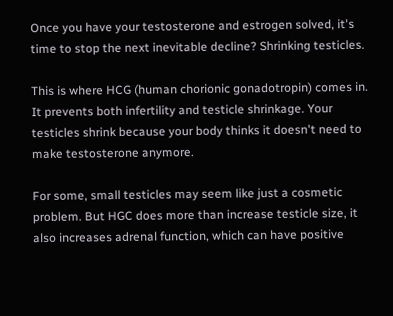Once you have your testosterone and estrogen solved, it's time to stop the next inevitable decline? Shrinking testicles.

This is where HCG (human chorionic gonadotropin) comes in. It prevents both infertility and testicle shrinkage. Your testicles shrink because your body thinks it doesn't need to make testosterone anymore.

For some, small testicles may seem like just a cosmetic problem. But HGC does more than increase testicle size, it also increases adrenal function, which can have positive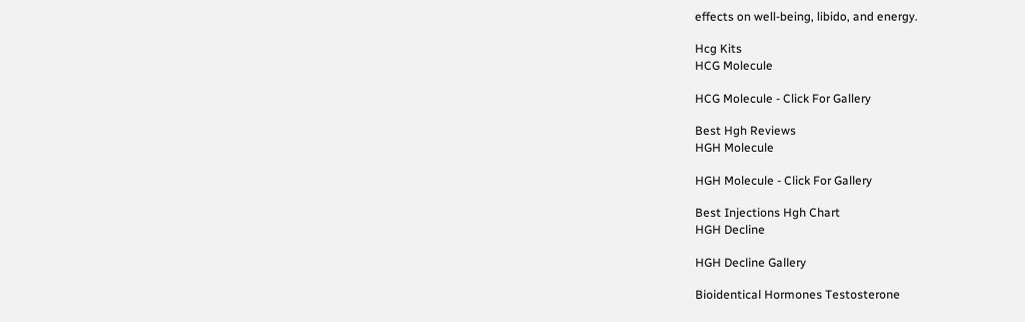effects on well-being, libido, and energy.

Hcg Kits
HCG Molecule

HCG Molecule - Click For Gallery

Best Hgh Reviews
HGH Molecule

HGH Molecule - Click For Gallery

Best Injections Hgh Chart
HGH Decline

HGH Decline Gallery

Bioidentical Hormones Testosterone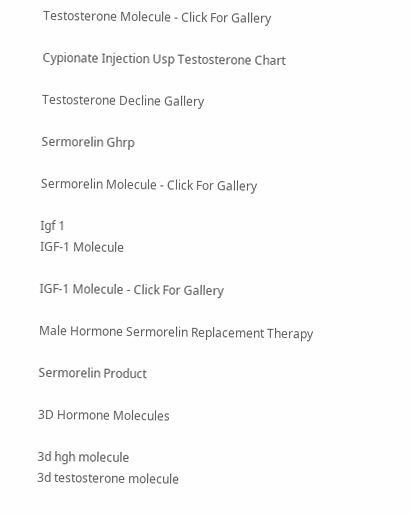Testosterone Molecule - Click For Gallery

Cypionate Injection Usp Testosterone Chart

Testosterone Decline Gallery

Sermorelin Ghrp

Sermorelin Molecule - Click For Gallery

Igf 1
IGF-1 Molecule

IGF-1 Molecule - Click For Gallery

Male Hormone Sermorelin Replacement Therapy

Sermorelin Product

3D Hormone Molecules

3d hgh molecule
3d testosterone molecule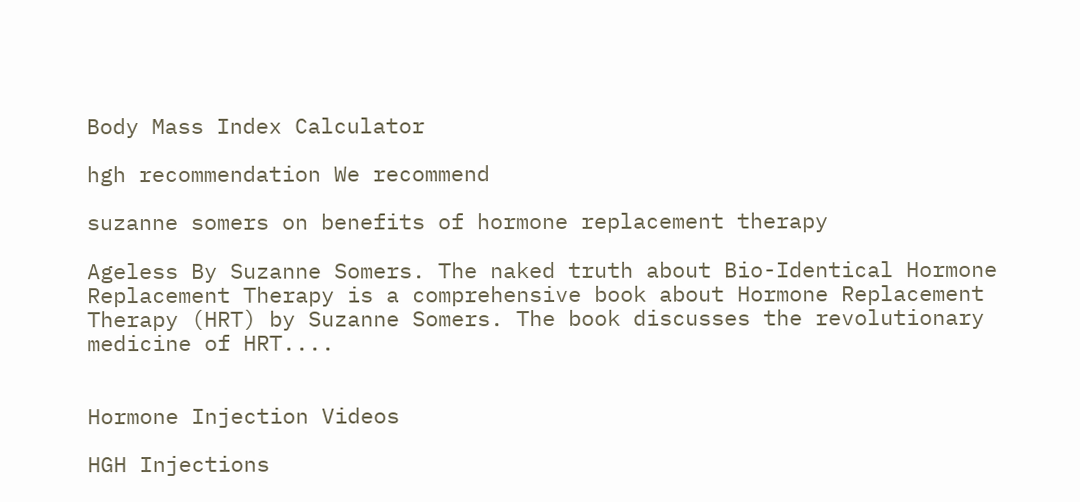Body Mass Index Calculator

hgh recommendation We recommend

suzanne somers on benefits of hormone replacement therapy

Ageless By Suzanne Somers. The naked truth about Bio-Identical Hormone Replacement Therapy is a comprehensive book about Hormone Replacement Therapy (HRT) by Suzanne Somers. The book discusses the revolutionary medicine of HRT....


Hormone Injection Videos

HGH Injections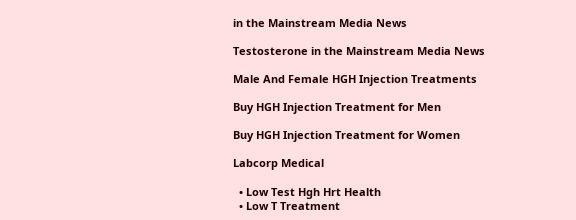in the Mainstream Media News

Testosterone in the Mainstream Media News

Male And Female HGH Injection Treatments

Buy HGH Injection Treatment for Men

Buy HGH Injection Treatment for Women

Labcorp Medical

  • Low Test Hgh Hrt Health
  • Low T Treatment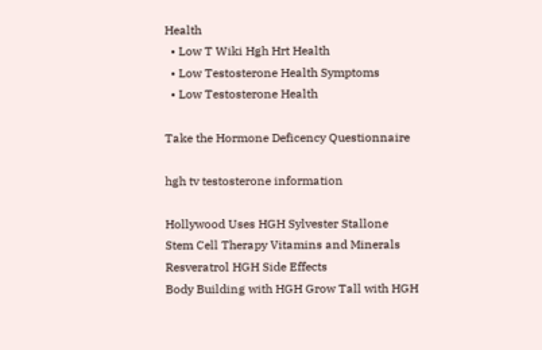Health
  • Low T Wiki Hgh Hrt Health
  • Low Testosterone Health Symptoms
  • Low Testosterone Health

Take the Hormone Deficency Questionnaire

hgh tv testosterone information

Hollywood Uses HGH Sylvester Stallone
Stem Cell Therapy Vitamins and Minerals
Resveratrol HGH Side Effects
Body Building with HGH Grow Tall with HGH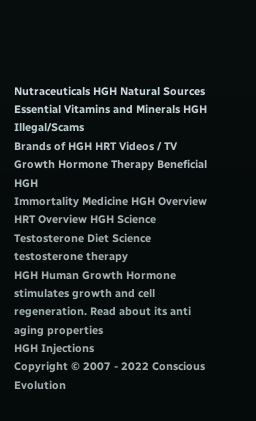Nutraceuticals HGH Natural Sources
Essential Vitamins and Minerals HGH Illegal/Scams
Brands of HGH HRT Videos / TV
Growth Hormone Therapy Beneficial HGH
Immortality Medicine HGH Overview
HRT Overview HGH Science
Testosterone Diet Science
testosterone therapy
HGH Human Growth Hormone stimulates growth and cell regeneration. Read about its anti aging properties
HGH Injections
Copyright © 2007 - 2022 Conscious Evolution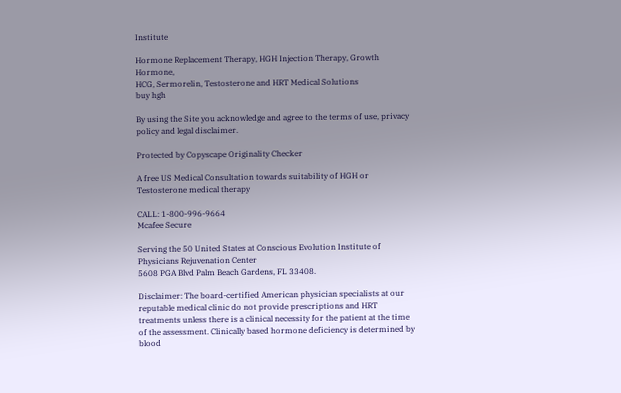Institute

Hormone Replacement Therapy, HGH Injection Therapy, Growth Hormone,
HCG, Sermorelin, Testosterone and HRT Medical Solutions
buy hgh

By using the Site you acknowledge and agree to the terms of use, privacy policy and legal disclaimer.

Protected by Copyscape Originality Checker

A free US Medical Consultation towards suitability of HGH or Testosterone medical therapy

CALL: 1-800-996-9664
Mcafee Secure

Serving the 50 United States at Conscious Evolution Institute of Physicians Rejuvenation Center
5608 PGA Blvd Palm Beach Gardens, FL 33408.

Disclaimer: The board-certified American physician specialists at our reputable medical clinic do not provide prescriptions and HRT treatments unless there is a clinical necessity for the patient at the time of the assessment. Clinically based hormone deficiency is determined by blood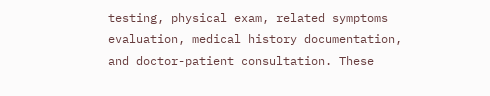testing, physical exam, related symptoms evaluation, medical history documentation, and doctor-patient consultation. These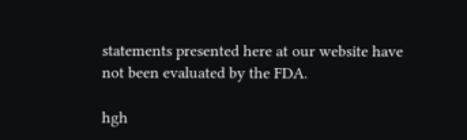statements presented here at our website have not been evaluated by the FDA.

hgh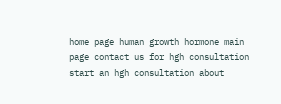home page human growth hormone main page contact us for hgh consultation start an hgh consultation about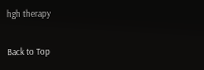hgh therapy

Back to Top